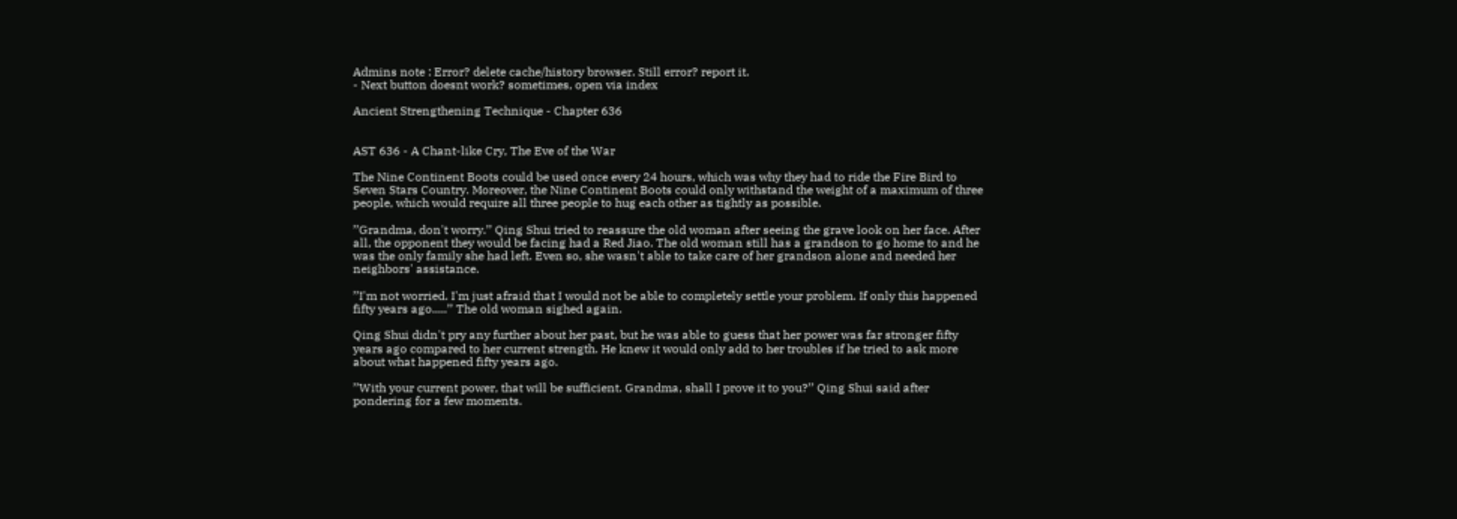Admins note : Error? delete cache/history browser. Still error? report it.
- Next button doesnt work? sometimes, open via index

Ancient Strengthening Technique - Chapter 636


AST 636 - A Chant-like Cry, The Eve of the War

The Nine Continent Boots could be used once every 24 hours, which was why they had to ride the Fire Bird to Seven Stars Country. Moreover, the Nine Continent Boots could only withstand the weight of a maximum of three people, which would require all three people to hug each other as tightly as possible.

’’Grandma, don't worry.’’ Qing Shui tried to reassure the old woman after seeing the grave look on her face. After all, the opponent they would be facing had a Red Jiao. The old woman still has a grandson to go home to and he was the only family she had left. Even so, she wasn't able to take care of her grandson alone and needed her neighbors' assistance.

’’I'm not worried. I'm just afraid that I would not be able to completely settle your problem. If only this happened fifty years ago.....’’ The old woman sighed again.

Qing Shui didn't pry any further about her past, but he was able to guess that her power was far stronger fifty years ago compared to her current strength. He knew it would only add to her troubles if he tried to ask more about what happened fifty years ago.

’’With your current power, that will be sufficient. Grandma, shall I prove it to you?’’ Qing Shui said after pondering for a few moments.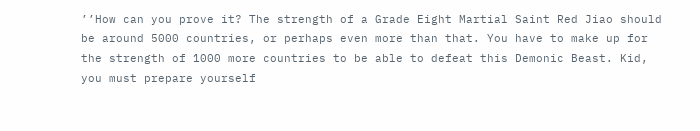’’How can you prove it? The strength of a Grade Eight Martial Saint Red Jiao should be around 5000 countries, or perhaps even more than that. You have to make up for the strength of 1000 more countries to be able to defeat this Demonic Beast. Kid, you must prepare yourself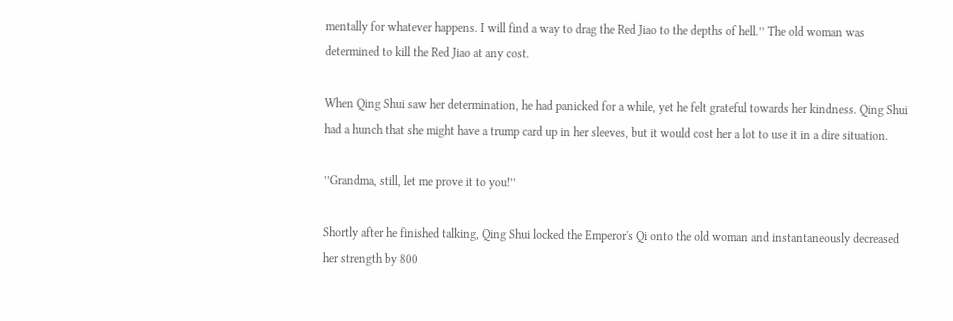mentally for whatever happens. I will find a way to drag the Red Jiao to the depths of hell.’’ The old woman was determined to kill the Red Jiao at any cost.

When Qing Shui saw her determination, he had panicked for a while, yet he felt grateful towards her kindness. Qing Shui had a hunch that she might have a trump card up in her sleeves, but it would cost her a lot to use it in a dire situation.

’’Grandma, still, let me prove it to you!’’

Shortly after he finished talking, Qing Shui locked the Emperor's Qi onto the old woman and instantaneously decreased her strength by 800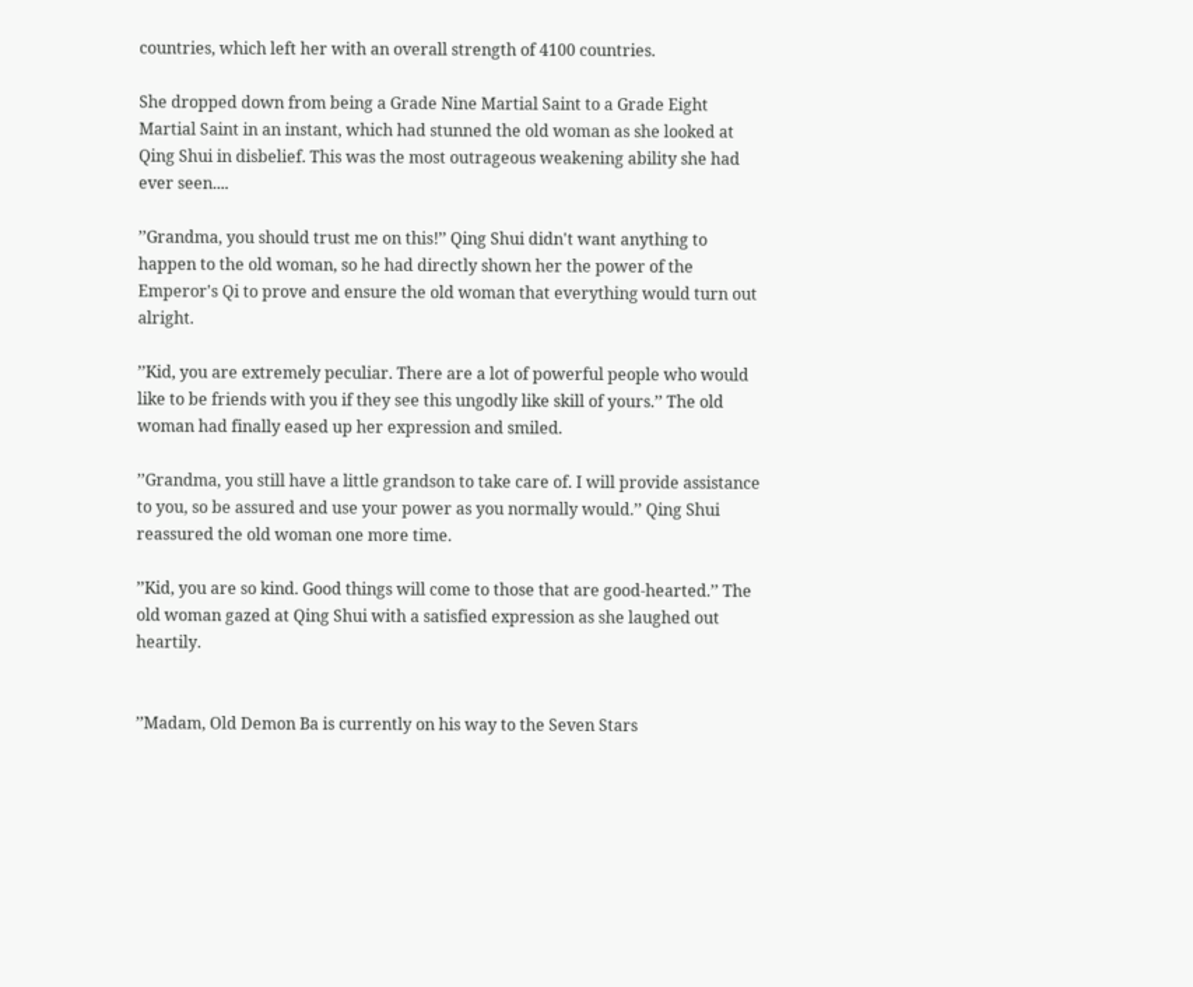countries, which left her with an overall strength of 4100 countries.

She dropped down from being a Grade Nine Martial Saint to a Grade Eight Martial Saint in an instant, which had stunned the old woman as she looked at Qing Shui in disbelief. This was the most outrageous weakening ability she had ever seen....

’’Grandma, you should trust me on this!’’ Qing Shui didn't want anything to happen to the old woman, so he had directly shown her the power of the Emperor's Qi to prove and ensure the old woman that everything would turn out alright.

’’Kid, you are extremely peculiar. There are a lot of powerful people who would like to be friends with you if they see this ungodly like skill of yours.’’ The old woman had finally eased up her expression and smiled.

’’Grandma, you still have a little grandson to take care of. I will provide assistance to you, so be assured and use your power as you normally would.’’ Qing Shui reassured the old woman one more time.

’’Kid, you are so kind. Good things will come to those that are good-hearted.’’ The old woman gazed at Qing Shui with a satisfied expression as she laughed out heartily.


’’Madam, Old Demon Ba is currently on his way to the Seven Stars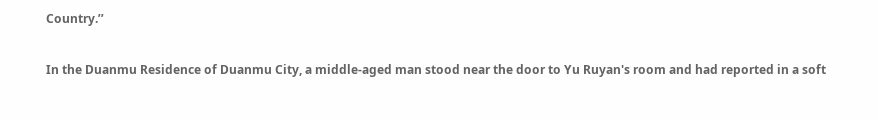Country.’’

In the Duanmu Residence of Duanmu City, a middle-aged man stood near the door to Yu Ruyan's room and had reported in a soft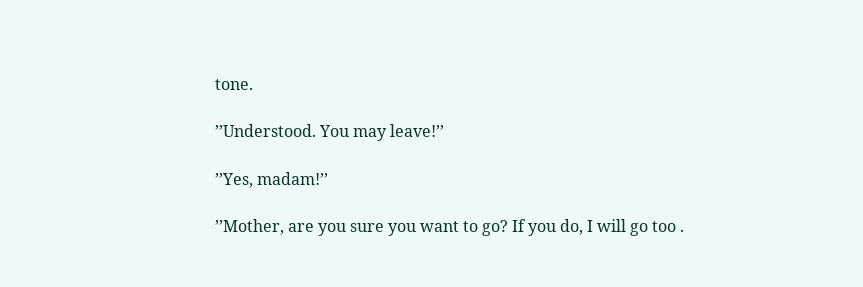tone.

’’Understood. You may leave!’’

’’Yes, madam!’’

’’Mother, are you sure you want to go? If you do, I will go too .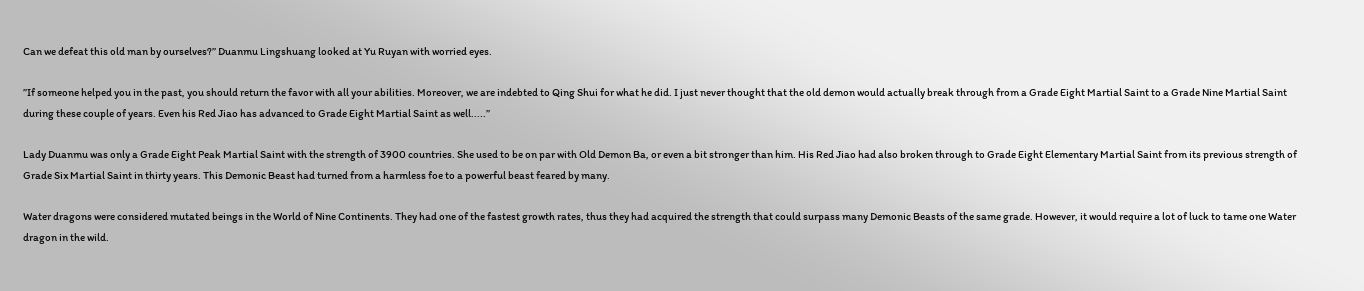Can we defeat this old man by ourselves?’’ Duanmu Lingshuang looked at Yu Ruyan with worried eyes.

’’If someone helped you in the past, you should return the favor with all your abilities. Moreover, we are indebted to Qing Shui for what he did. I just never thought that the old demon would actually break through from a Grade Eight Martial Saint to a Grade Nine Martial Saint during these couple of years. Even his Red Jiao has advanced to Grade Eight Martial Saint as well.....’’

Lady Duanmu was only a Grade Eight Peak Martial Saint with the strength of 3900 countries. She used to be on par with Old Demon Ba, or even a bit stronger than him. His Red Jiao had also broken through to Grade Eight Elementary Martial Saint from its previous strength of Grade Six Martial Saint in thirty years. This Demonic Beast had turned from a harmless foe to a powerful beast feared by many.

Water dragons were considered mutated beings in the World of Nine Continents. They had one of the fastest growth rates, thus they had acquired the strength that could surpass many Demonic Beasts of the same grade. However, it would require a lot of luck to tame one Water dragon in the wild.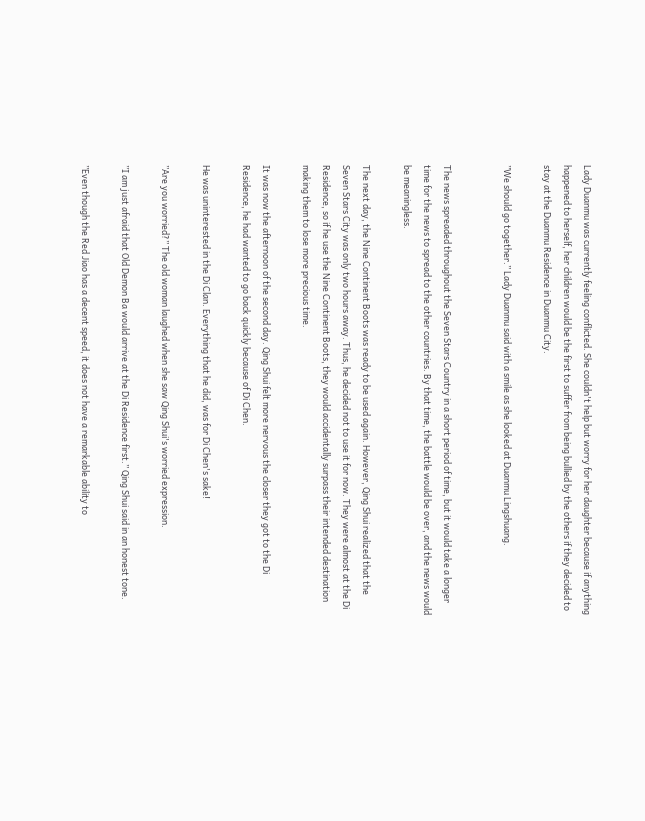Lady Duanmu was currently feeling conflicted. She couldn't help but worry for her daughter because if anything happened to herself, her children would be the first to suffer from being bullied by the others if they decided to stay at the Duanmu Residence in Duanmu City.

’’We should go together.’’ Lady Duanmu said with a smile as she looked at Duanmu Lingshuang.


The news spreaded throughout the Seven Stars Country in a short period of time, but it would take a longer time for the news to spread to the other countries. By that time, the battle would be over, and the news would be meaningless.

The next day, the Nine Continent Boots was ready to be used again. However, Qing Shui realized that the Seven Stars City was only two hours away. Thus, he decided not to use it for now. They were almost at the Di Residence, so if he use the Nine Continent Boots, they would accidentally surpass their intended destination making them to lose more precious time.

It was now the afternoon of the second day. Qing Shui felt more nervous the closer they got to the Di Residence, he had wanted to go back quickly because of Di Chen.

He was uninterested in the Di Clan. Everything that he did, was for Di Chen's sake!

’’Are you worried?’’ The old woman laughed when she saw Qing Shui's worried expression.

’’I am just afraid that Old Demon Ba would arrive at the Di Residence first.’’ Qing Shui said in an honest tone.

’’Even though the Red Jiao has a decent speed, it does not have a remarkable ability to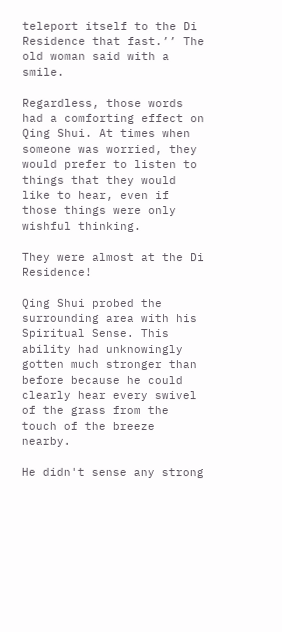teleport itself to the Di Residence that fast.’’ The old woman said with a smile.

Regardless, those words had a comforting effect on Qing Shui. At times when someone was worried, they would prefer to listen to things that they would like to hear, even if those things were only wishful thinking.

They were almost at the Di Residence!

Qing Shui probed the surrounding area with his Spiritual Sense. This ability had unknowingly gotten much stronger than before because he could clearly hear every swivel of the grass from the touch of the breeze nearby.

He didn't sense any strong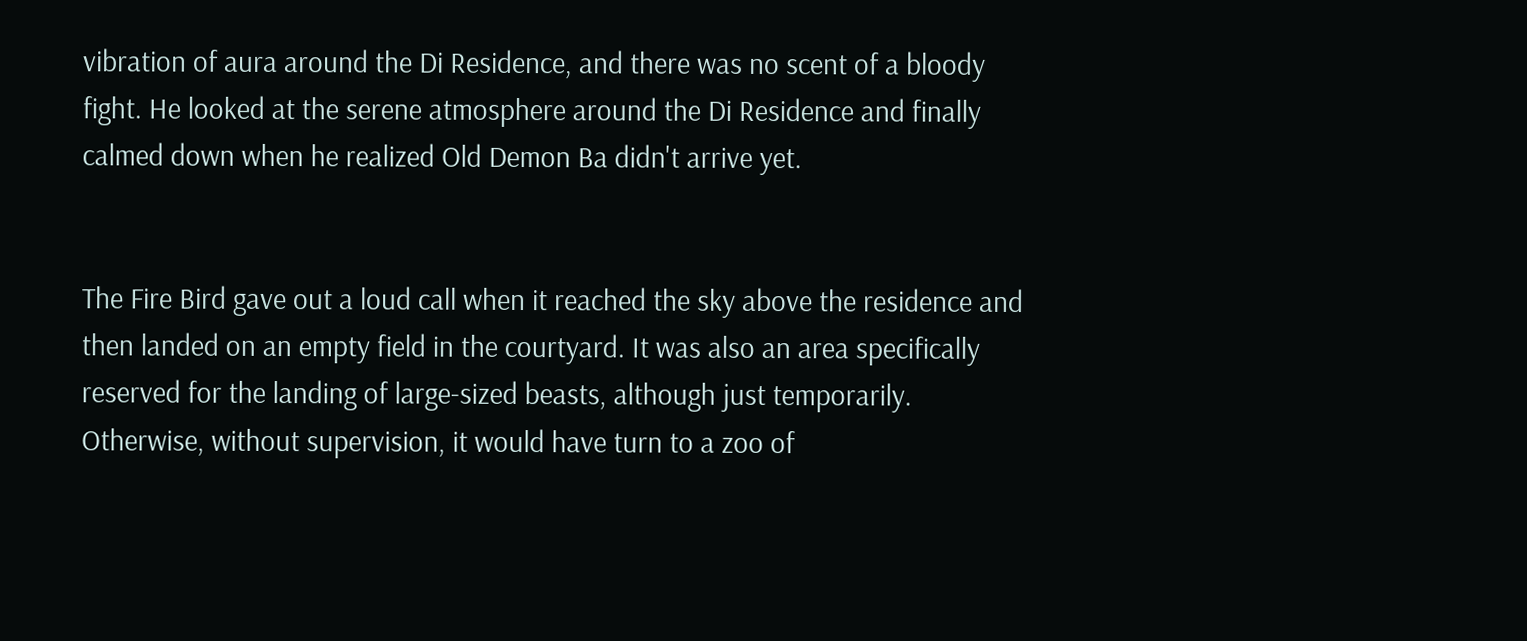vibration of aura around the Di Residence, and there was no scent of a bloody fight. He looked at the serene atmosphere around the Di Residence and finally calmed down when he realized Old Demon Ba didn't arrive yet.


The Fire Bird gave out a loud call when it reached the sky above the residence and then landed on an empty field in the courtyard. It was also an area specifically reserved for the landing of large-sized beasts, although just temporarily. Otherwise, without supervision, it would have turn to a zoo of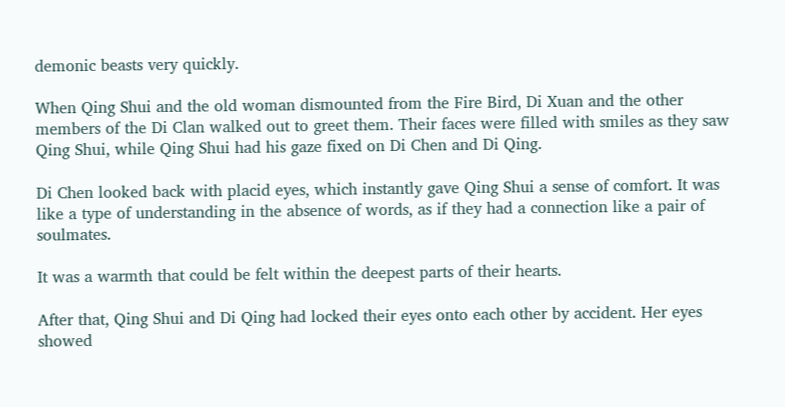demonic beasts very quickly.

When Qing Shui and the old woman dismounted from the Fire Bird, Di Xuan and the other members of the Di Clan walked out to greet them. Their faces were filled with smiles as they saw Qing Shui, while Qing Shui had his gaze fixed on Di Chen and Di Qing.

Di Chen looked back with placid eyes, which instantly gave Qing Shui a sense of comfort. It was like a type of understanding in the absence of words, as if they had a connection like a pair of soulmates.

It was a warmth that could be felt within the deepest parts of their hearts.

After that, Qing Shui and Di Qing had locked their eyes onto each other by accident. Her eyes showed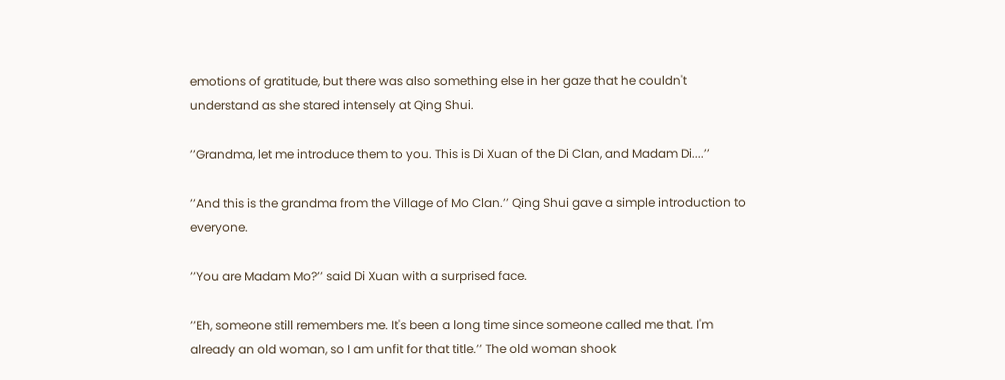emotions of gratitude, but there was also something else in her gaze that he couldn't understand as she stared intensely at Qing Shui.

’’Grandma, let me introduce them to you. This is Di Xuan of the Di Clan, and Madam Di....’’

’’And this is the grandma from the Village of Mo Clan.’’ Qing Shui gave a simple introduction to everyone.

’’You are Madam Mo?’’ said Di Xuan with a surprised face.

’’Eh, someone still remembers me. It's been a long time since someone called me that. I'm already an old woman, so I am unfit for that title.’’ The old woman shook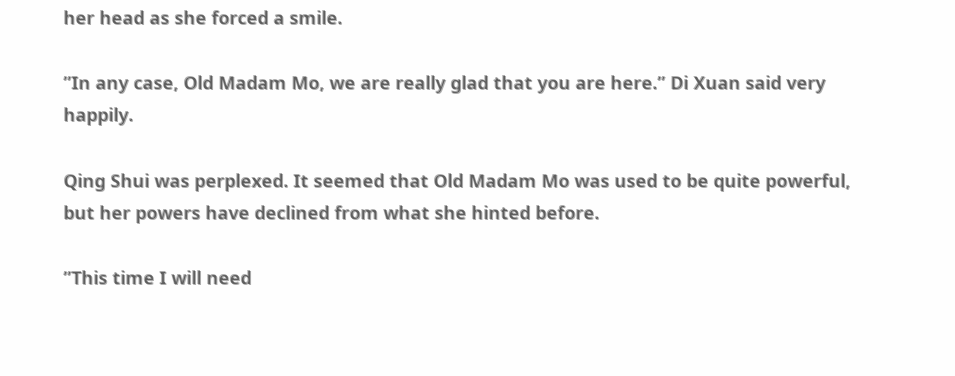her head as she forced a smile.

’’In any case, Old Madam Mo, we are really glad that you are here.’’ Di Xuan said very happily.

Qing Shui was perplexed. It seemed that Old Madam Mo was used to be quite powerful, but her powers have declined from what she hinted before.

’’This time I will need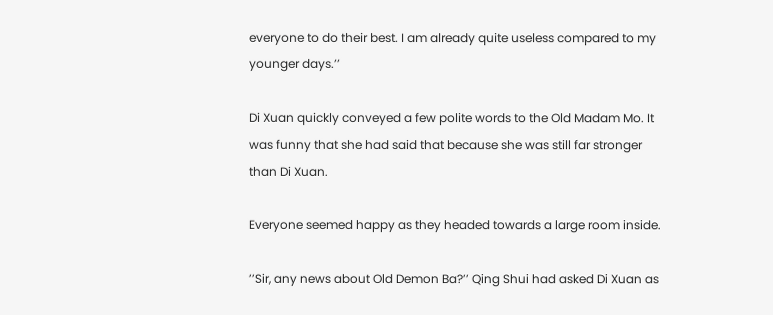everyone to do their best. I am already quite useless compared to my younger days.’’

Di Xuan quickly conveyed a few polite words to the Old Madam Mo. It was funny that she had said that because she was still far stronger than Di Xuan.

Everyone seemed happy as they headed towards a large room inside.

’’Sir, any news about Old Demon Ba?’’ Qing Shui had asked Di Xuan as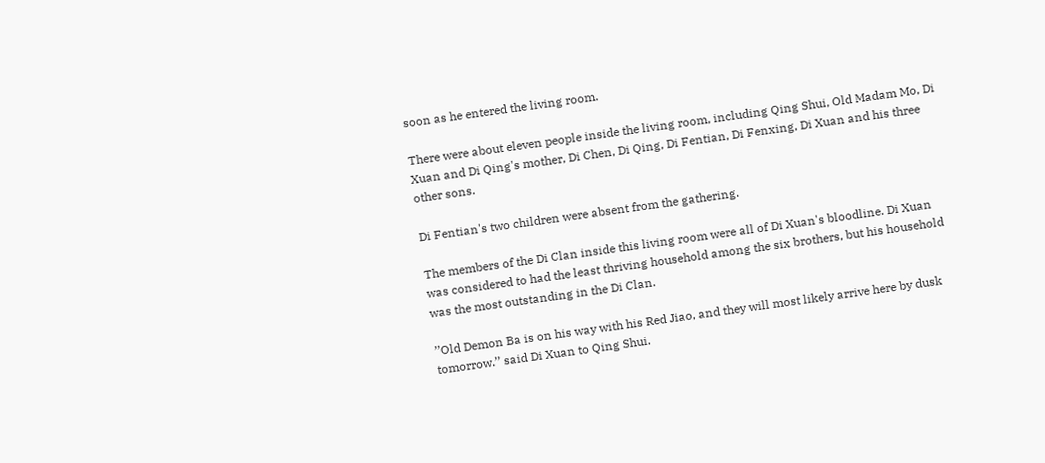soon as he entered the living room.

There were about eleven people inside the living room, including Qing Shui, Old Madam Mo, Di Xuan and Di Qing's mother, Di Chen, Di Qing, Di Fentian, Di Fenxing, Di Xuan and his three other sons.

Di Fentian's two children were absent from the gathering.

The members of the Di Clan inside this living room were all of Di Xuan's bloodline. Di Xuan was considered to had the least thriving household among the six brothers, but his household was the most outstanding in the Di Clan.

’’Old Demon Ba is on his way with his Red Jiao, and they will most likely arrive here by dusk tomorrow.’’ said Di Xuan to Qing Shui.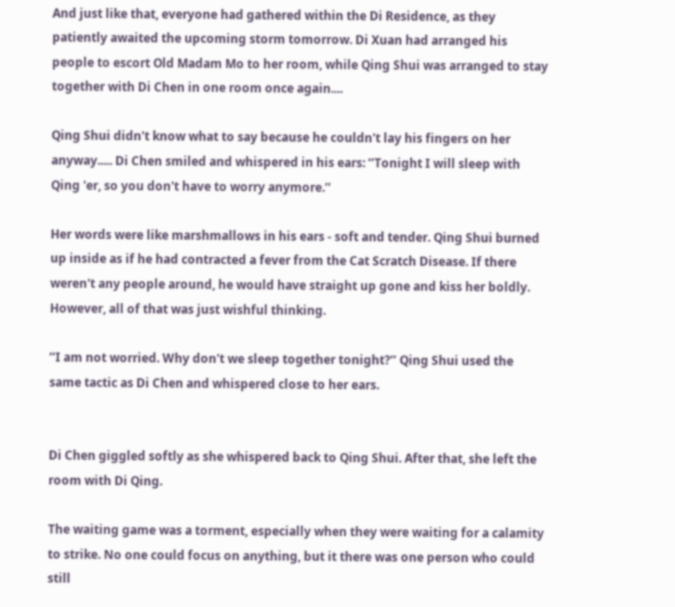And just like that, everyone had gathered within the Di Residence, as they patiently awaited the upcoming storm tomorrow. Di Xuan had arranged his people to escort Old Madam Mo to her room, while Qing Shui was arranged to stay together with Di Chen in one room once again....

Qing Shui didn't know what to say because he couldn't lay his fingers on her anyway..... Di Chen smiled and whispered in his ears: ’’Tonight I will sleep with Qing 'er, so you don't have to worry anymore.’’

Her words were like marshmallows in his ears - soft and tender. Qing Shui burned up inside as if he had contracted a fever from the Cat Scratch Disease. If there weren't any people around, he would have straight up gone and kiss her boldly. However, all of that was just wishful thinking.

’’I am not worried. Why don't we sleep together tonight?’’ Qing Shui used the same tactic as Di Chen and whispered close to her ears.


Di Chen giggled softly as she whispered back to Qing Shui. After that, she left the room with Di Qing.

The waiting game was a torment, especially when they were waiting for a calamity to strike. No one could focus on anything, but it there was one person who could still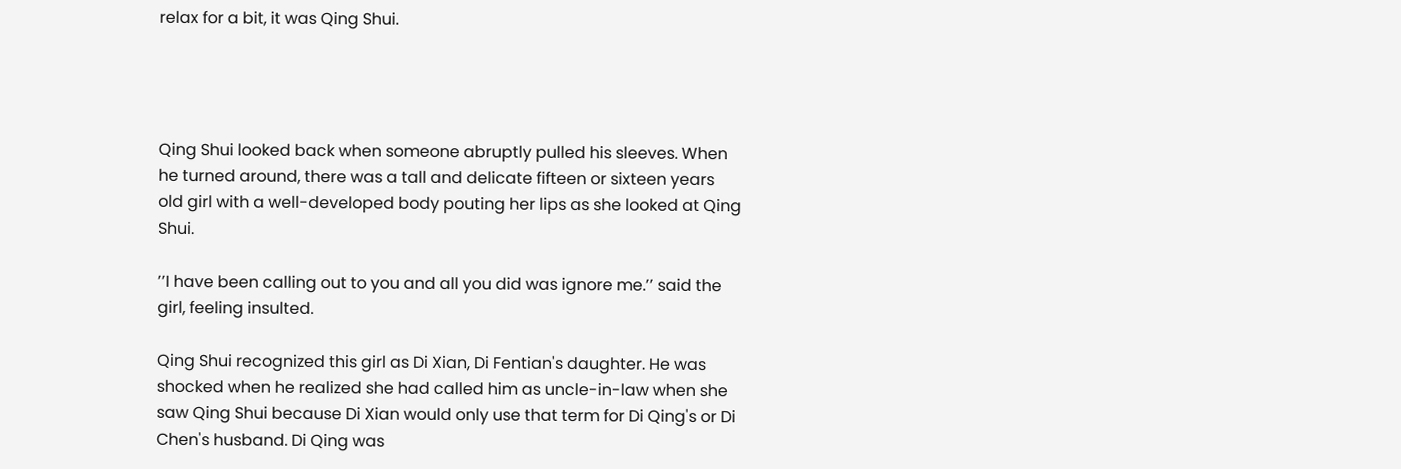relax for a bit, it was Qing Shui.




Qing Shui looked back when someone abruptly pulled his sleeves. When he turned around, there was a tall and delicate fifteen or sixteen years old girl with a well-developed body pouting her lips as she looked at Qing Shui.

’’I have been calling out to you and all you did was ignore me.’’ said the girl, feeling insulted.

Qing Shui recognized this girl as Di Xian, Di Fentian's daughter. He was shocked when he realized she had called him as uncle-in-law when she saw Qing Shui because Di Xian would only use that term for Di Qing's or Di Chen's husband. Di Qing was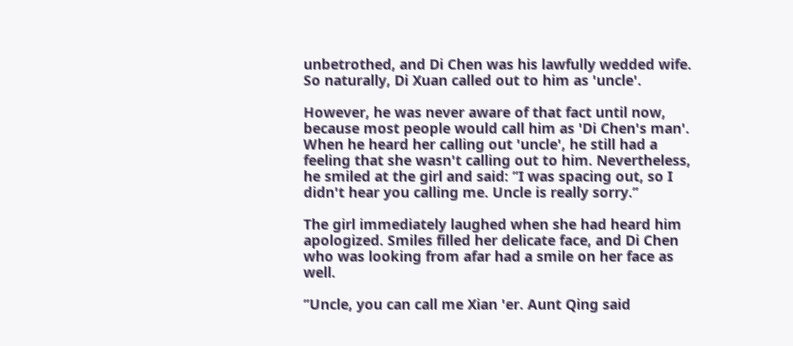unbetrothed, and Di Chen was his lawfully wedded wife. So naturally, Di Xuan called out to him as 'uncle'.

However, he was never aware of that fact until now, because most people would call him as 'Di Chen's man'. When he heard her calling out 'uncle', he still had a feeling that she wasn't calling out to him. Nevertheless, he smiled at the girl and said: ’’I was spacing out, so I didn't hear you calling me. Uncle is really sorry.’’

The girl immediately laughed when she had heard him apologized. Smiles filled her delicate face, and Di Chen who was looking from afar had a smile on her face as well.

’’Uncle, you can call me Xian 'er. Aunt Qing said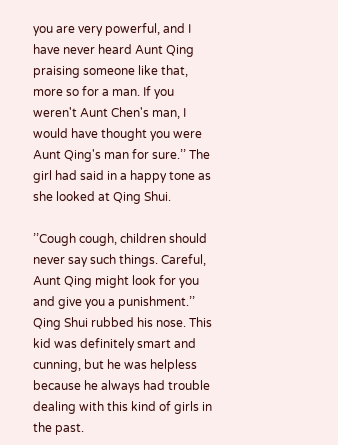you are very powerful, and I have never heard Aunt Qing praising someone like that, more so for a man. If you weren't Aunt Chen's man, I would have thought you were Aunt Qing's man for sure.’’ The girl had said in a happy tone as she looked at Qing Shui.

’’Cough cough, children should never say such things. Careful, Aunt Qing might look for you and give you a punishment.’’ Qing Shui rubbed his nose. This kid was definitely smart and cunning, but he was helpless because he always had trouble dealing with this kind of girls in the past.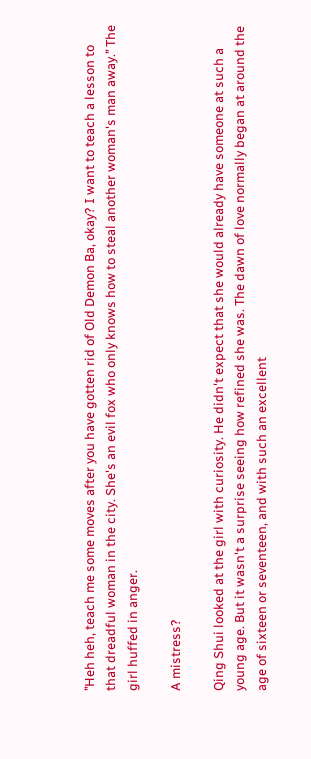’’Heh heh, teach me some moves after you have gotten rid of Old Demon Ba, okay? I want to teach a lesson to that dreadful woman in the city. She's an evil fox who only knows how to steal another woman's man away.’’ The girl huffed in anger.

A mistress?

Qing Shui looked at the girl with curiosity. He didn't expect that she would already have someone at such a young age. But it wasn't a surprise seeing how refined she was. The dawn of love normally began at around the age of sixteen or seventeen, and with such an excellent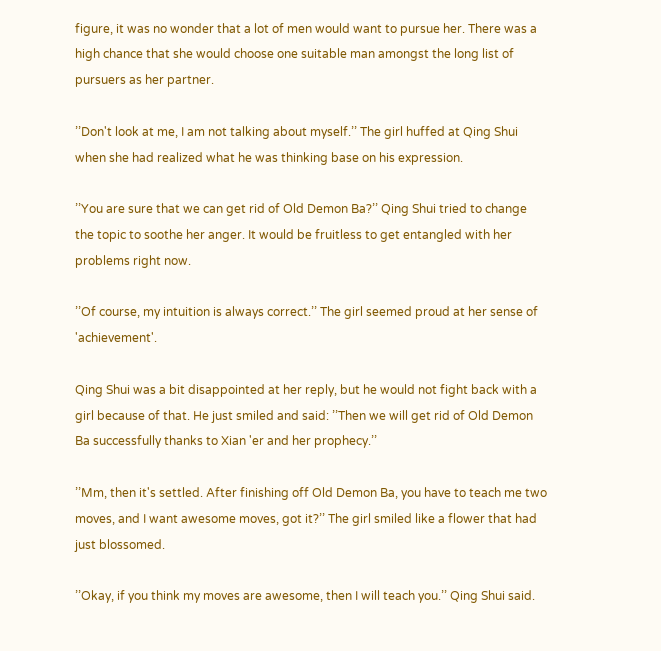figure, it was no wonder that a lot of men would want to pursue her. There was a high chance that she would choose one suitable man amongst the long list of pursuers as her partner.

’’Don't look at me, I am not talking about myself.’’ The girl huffed at Qing Shui when she had realized what he was thinking base on his expression.

’’You are sure that we can get rid of Old Demon Ba?’’ Qing Shui tried to change the topic to soothe her anger. It would be fruitless to get entangled with her problems right now.

’’Of course, my intuition is always correct.’’ The girl seemed proud at her sense of 'achievement'.

Qing Shui was a bit disappointed at her reply, but he would not fight back with a girl because of that. He just smiled and said: ’’Then we will get rid of Old Demon Ba successfully thanks to Xian 'er and her prophecy.’’

’’Mm, then it's settled. After finishing off Old Demon Ba, you have to teach me two moves, and I want awesome moves, got it?’’ The girl smiled like a flower that had just blossomed.

’’Okay, if you think my moves are awesome, then I will teach you.’’ Qing Shui said.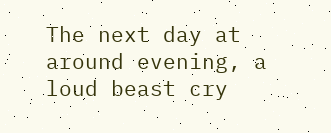The next day at around evening, a loud beast cry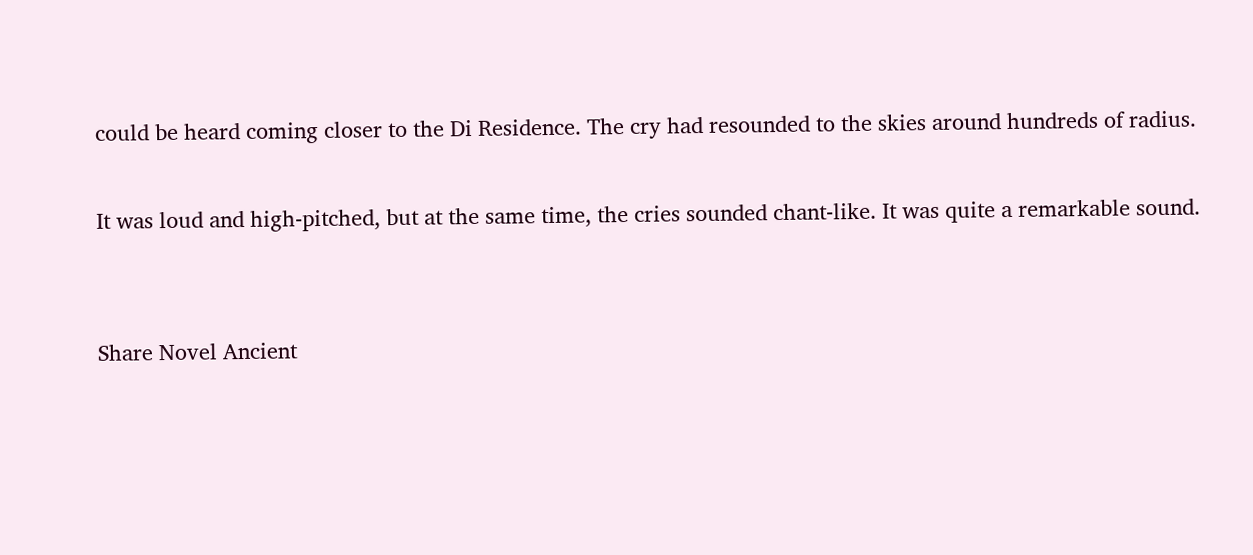could be heard coming closer to the Di Residence. The cry had resounded to the skies around hundreds of radius.

It was loud and high-pitched, but at the same time, the cries sounded chant-like. It was quite a remarkable sound.


Share Novel Ancient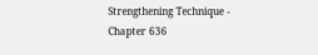Strengthening Technique - Chapter 636